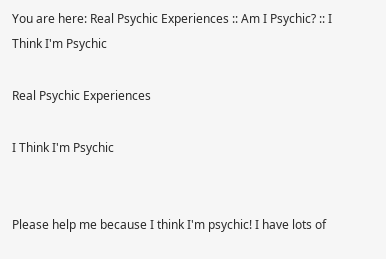You are here: Real Psychic Experiences :: Am I Psychic? :: I Think I'm Psychic

Real Psychic Experiences

I Think I'm Psychic


Please help me because I think I'm psychic! I have lots of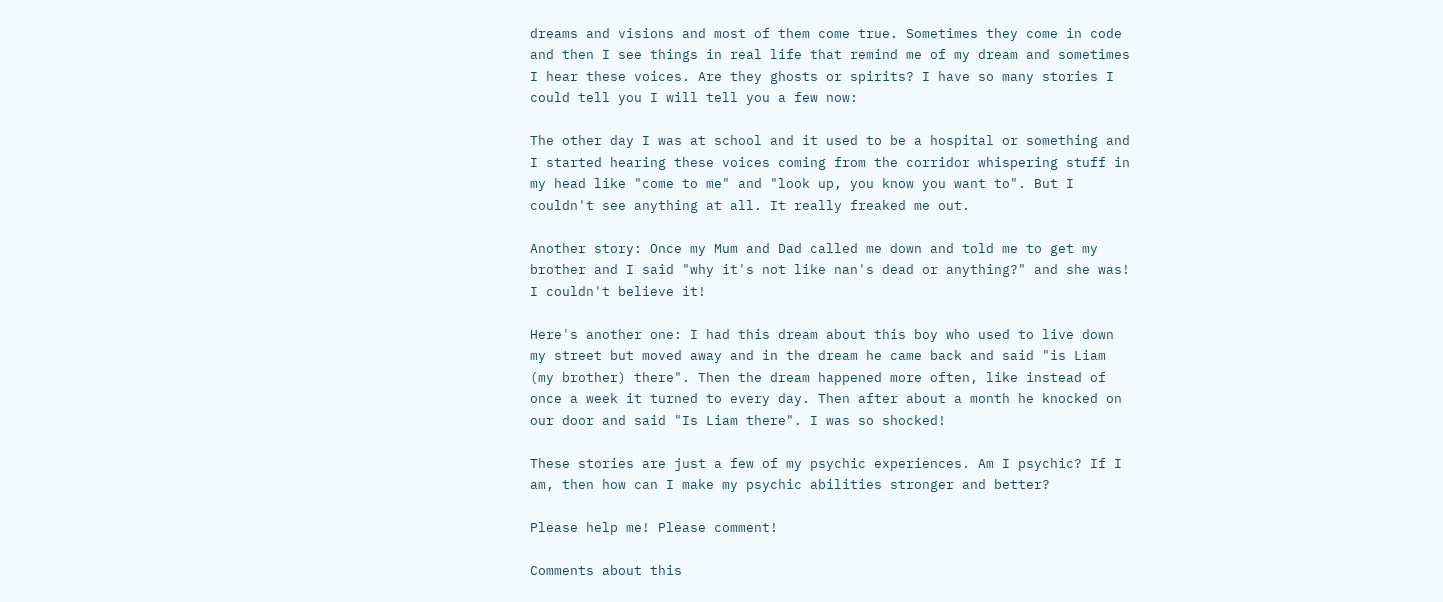dreams and visions and most of them come true. Sometimes they come in code and then I see things in real life that remind me of my dream and sometimes I hear these voices. Are they ghosts or spirits? I have so many stories I could tell you I will tell you a few now:

The other day I was at school and it used to be a hospital or something and I started hearing these voices coming from the corridor whispering stuff in my head like "come to me" and "look up, you know you want to". But I couldn't see anything at all. It really freaked me out.

Another story: Once my Mum and Dad called me down and told me to get my brother and I said "why it's not like nan's dead or anything?" and she was! I couldn't believe it!

Here's another one: I had this dream about this boy who used to live down my street but moved away and in the dream he came back and said "is Liam (my brother) there". Then the dream happened more often, like instead of once a week it turned to every day. Then after about a month he knocked on our door and said "Is Liam there". I was so shocked!

These stories are just a few of my psychic experiences. Am I psychic? If I am, then how can I make my psychic abilities stronger and better?

Please help me! Please comment!

Comments about this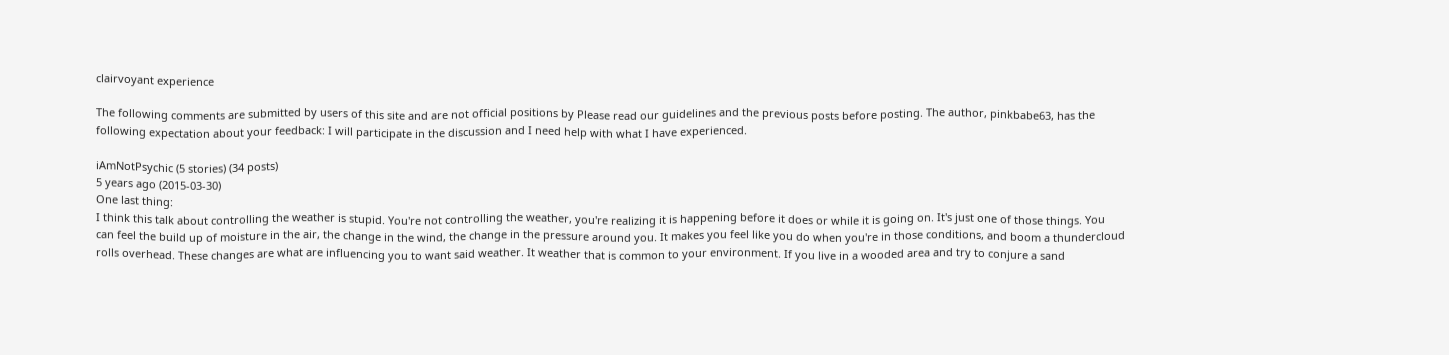clairvoyant experience

The following comments are submitted by users of this site and are not official positions by Please read our guidelines and the previous posts before posting. The author, pinkbabe63, has the following expectation about your feedback: I will participate in the discussion and I need help with what I have experienced.

iAmNotPsychic (5 stories) (34 posts)
5 years ago (2015-03-30)
One last thing:
I think this talk about controlling the weather is stupid. You're not controlling the weather, you're realizing it is happening before it does or while it is going on. It's just one of those things. You can feel the build up of moisture in the air, the change in the wind, the change in the pressure around you. It makes you feel like you do when you're in those conditions, and boom a thundercloud rolls overhead. These changes are what are influencing you to want said weather. It weather that is common to your environment. If you live in a wooded area and try to conjure a sand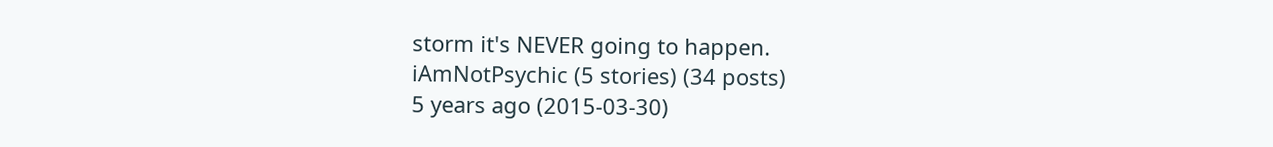storm it's NEVER going to happen.
iAmNotPsychic (5 stories) (34 posts)
5 years ago (2015-03-30)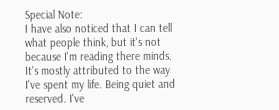Special Note:
I have also noticed that I can tell what people think, but it's not because I'm reading there minds. It's mostly attributed to the way I've spent my life. Being quiet and reserved. I've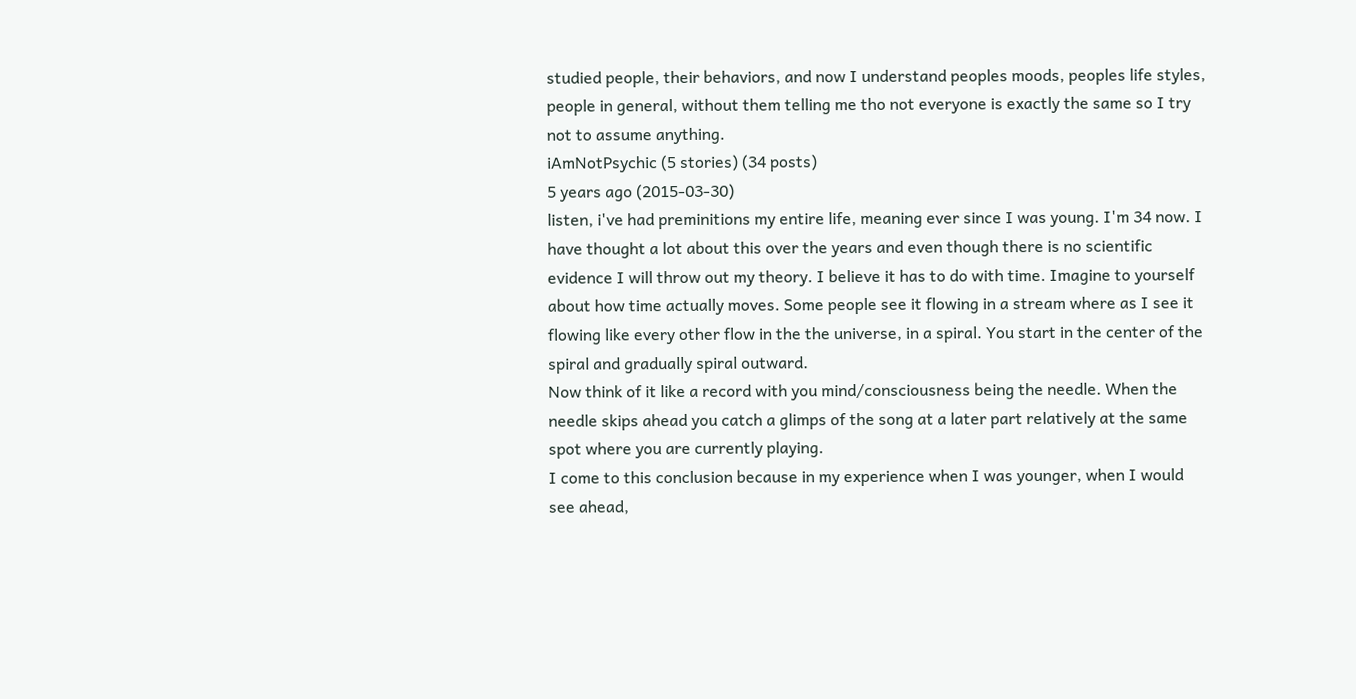studied people, their behaviors, and now I understand peoples moods, peoples life styles, people in general, without them telling me tho not everyone is exactly the same so I try not to assume anything.
iAmNotPsychic (5 stories) (34 posts)
5 years ago (2015-03-30)
listen, i've had preminitions my entire life, meaning ever since I was young. I'm 34 now. I have thought a lot about this over the years and even though there is no scientific evidence I will throw out my theory. I believe it has to do with time. Imagine to yourself about how time actually moves. Some people see it flowing in a stream where as I see it flowing like every other flow in the the universe, in a spiral. You start in the center of the spiral and gradually spiral outward.
Now think of it like a record with you mind/consciousness being the needle. When the needle skips ahead you catch a glimps of the song at a later part relatively at the same spot where you are currently playing.
I come to this conclusion because in my experience when I was younger, when I would see ahead,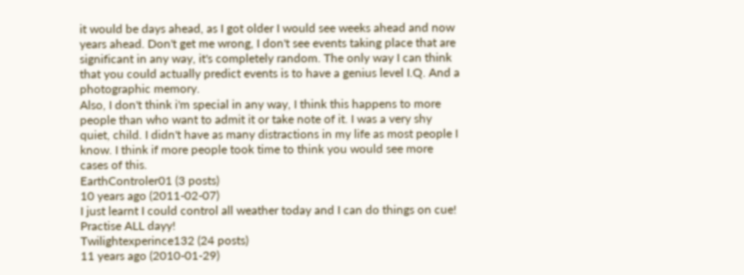it would be days ahead, as I got older I would see weeks ahead and now years ahead. Don't get me wrong, I don't see events taking place that are significant in any way, it's completely random. The only way I can think that you could actually predict events is to have a genius level I.Q. And a photographic memory.
Also, I don't think i'm special in any way, I think this happens to more people than who want to admit it or take note of it. I was a very shy quiet, child. I didn't have as many distractions in my life as most people I know. I think if more people took time to think you would see more cases of this.
EarthControler01 (3 posts)
10 years ago (2011-02-07)
I just learnt I could control all weather today and I can do things on cue! Practise ALL dayy!
Twilightexperince132 (24 posts)
11 years ago (2010-01-29)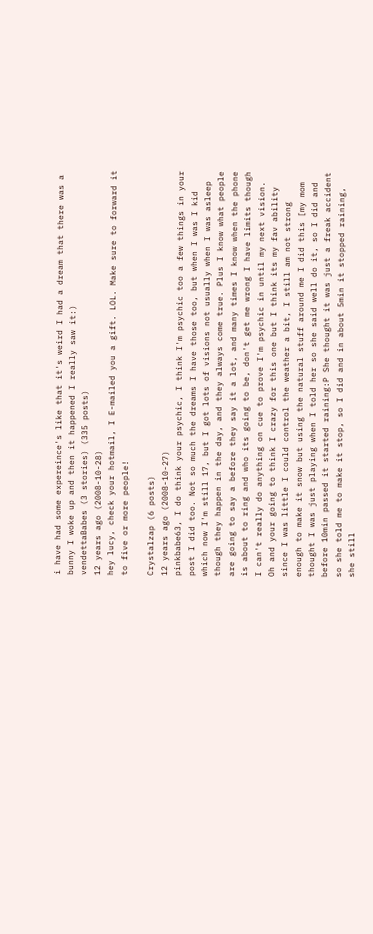i have had some expereince's like that it's weird I had a dream that there was a bunny I woke up and then it happened I really saw it:)
vendettaBabes (3 stories) (335 posts)
12 years ago (2008-10-28)
hey lucy, check your hotmail, I E-mailed you a gift. LOL. Make sure to forward it to five or more people!

Crystalzap (6 posts)
12 years ago (2008-10-27)
pinkbabe63, I do think your psychic, I think I'm psychic too a few things in your post I did too. Not so much the dreams I have those too, but when I was I kid which now I'm still 17, but I got lots of visions not usually when I was asleep though they happen in the day, and they always come true. Plus I know what people are going to say a before they say it a lot, and many times I know when the phone is about to ring and who its going to be, don't get me wrong I have limits though I can't really do anything on cue to prove I'm psychic in until my next vision. Oh and your going to think I crazy for this one but I think its my fav ability since I was little I could control the weather a bit, I still am not strong enough to make it snow but using the natural stuff around me I did this [my mom thought I was just playing when I told her so she said well do it, so I did and before 10min passed it started raining:P She thought it was just a freak accident so she told me to make it stop, so I did and in about 5min it stopped raining, she still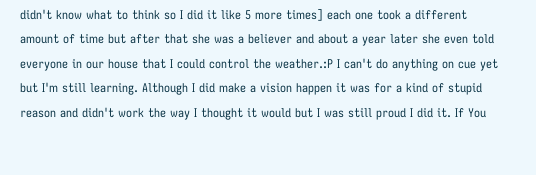didn't know what to think so I did it like 5 more times] each one took a different amount of time but after that she was a believer and about a year later she even told everyone in our house that I could control the weather.:P I can't do anything on cue yet but I'm still learning. Although I did make a vision happen it was for a kind of stupid reason and didn't work the way I thought it would but I was still proud I did it. If You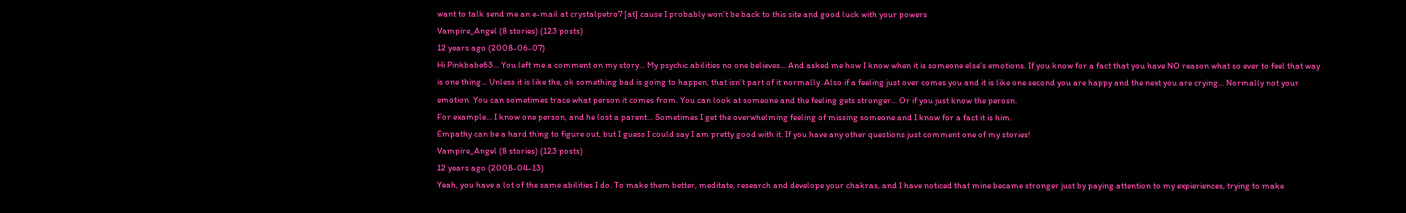want to talk send me an e-mail at crystalpetro7 [at] cause I probably won't be back to this site and good luck with your powers
Vampire_Angel (8 stories) (123 posts)
12 years ago (2008-06-07)
Hi Pinkbabe63... You left me a comment on my story... My psychic abilities no one believes... And asked me how I know when it is someone else's emotions. If you know for a fact that you have NO reason what so ever to feel that way is one thing... Unless it is like the, ok something bad is going to happen, that isn't part of it normally. Also if a feeling just over comes you and it is like one second you are happy and the next you are crying... Normally not your emotion. You can sometimes trace what person it comes from. You can look at someone and the feeling gets stronger... Or if you just know the perosn.
For example... I know one person, and he lost a parent... Sometimes I get the overwhelming feeling of missing someone and I know for a fact it is him.
Empathy can be a hard thing to figure out, but I guess I could say I am pretty good with it. If you have any other questions just comment one of my stories!
Vampire_Angel (8 stories) (123 posts)
12 years ago (2008-04-13)
Yeah, you have a lot of the same abilities I do. To make them better, meditate, research and develope your chakras, and I have noticed that mine became stronger just by paying attention to my expieriences, trying to make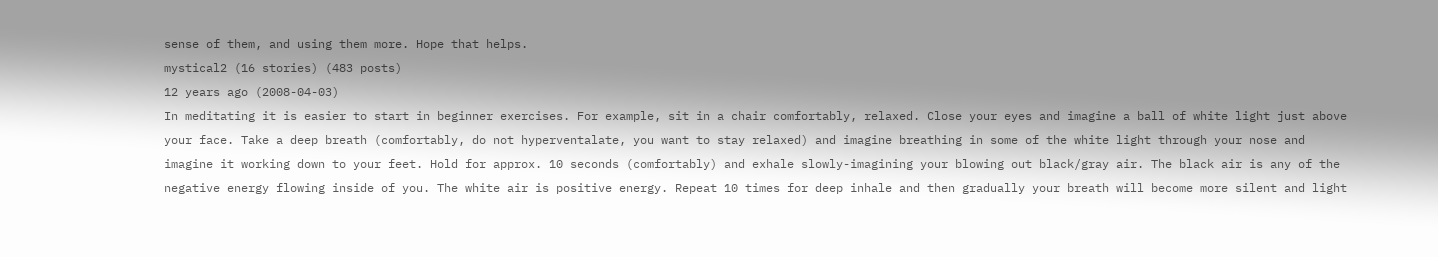sense of them, and using them more. Hope that helps.
mystical2 (16 stories) (483 posts)
12 years ago (2008-04-03)
In meditating it is easier to start in beginner exercises. For example, sit in a chair comfortably, relaxed. Close your eyes and imagine a ball of white light just above your face. Take a deep breath (comfortably, do not hyperventalate, you want to stay relaxed) and imagine breathing in some of the white light through your nose and imagine it working down to your feet. Hold for approx. 10 seconds (comfortably) and exhale slowly-imagining your blowing out black/gray air. The black air is any of the negative energy flowing inside of you. The white air is positive energy. Repeat 10 times for deep inhale and then gradually your breath will become more silent and light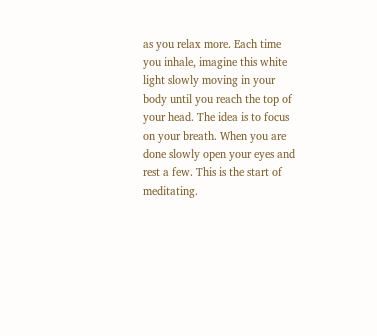as you relax more. Each time you inhale, imagine this white light slowly moving in your body until you reach the top of your head. The idea is to focus on your breath. When you are done slowly open your eyes and rest a few. This is the start of meditating.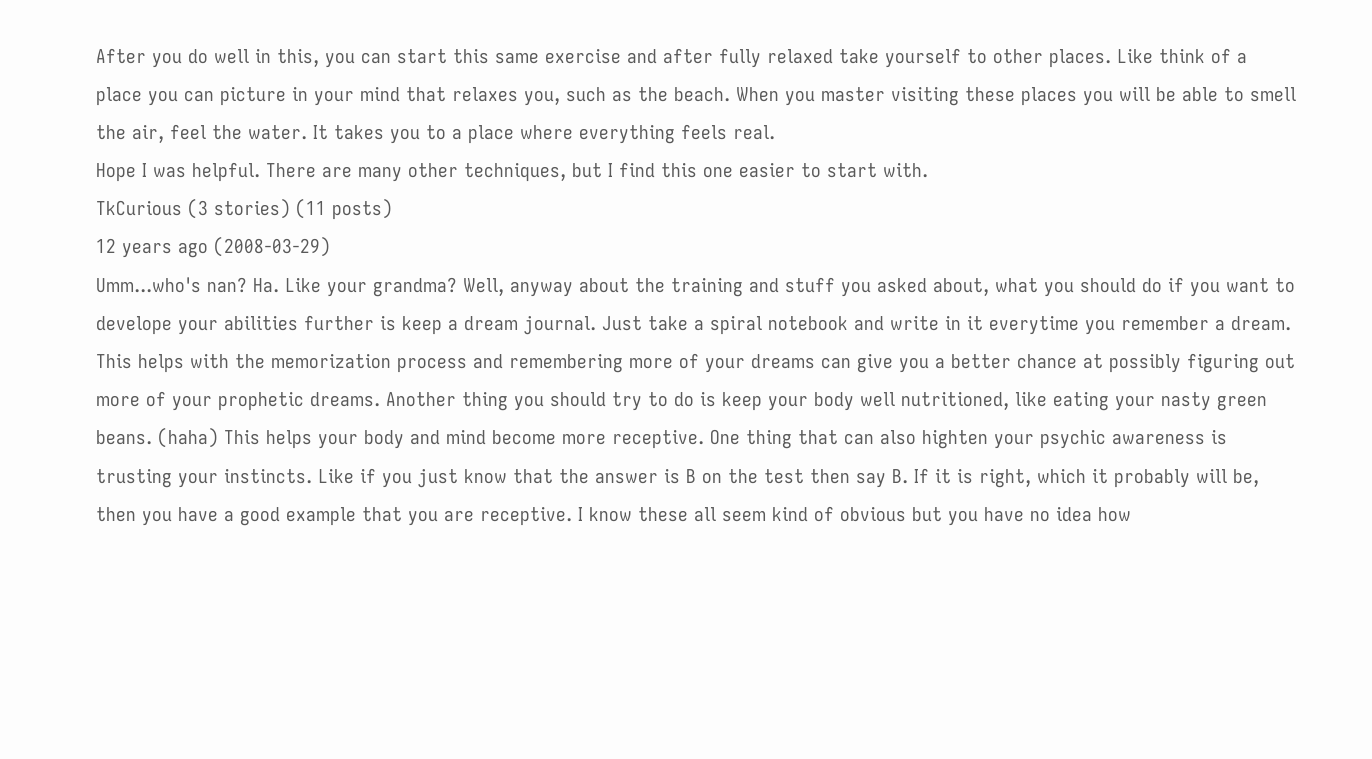After you do well in this, you can start this same exercise and after fully relaxed take yourself to other places. Like think of a place you can picture in your mind that relaxes you, such as the beach. When you master visiting these places you will be able to smell the air, feel the water. It takes you to a place where everything feels real.
Hope I was helpful. There are many other techniques, but I find this one easier to start with.
TkCurious (3 stories) (11 posts)
12 years ago (2008-03-29)
Umm...who's nan? Ha. Like your grandma? Well, anyway about the training and stuff you asked about, what you should do if you want to develope your abilities further is keep a dream journal. Just take a spiral notebook and write in it everytime you remember a dream. This helps with the memorization process and remembering more of your dreams can give you a better chance at possibly figuring out more of your prophetic dreams. Another thing you should try to do is keep your body well nutritioned, like eating your nasty green beans. (haha) This helps your body and mind become more receptive. One thing that can also highten your psychic awareness is trusting your instincts. Like if you just know that the answer is B on the test then say B. If it is right, which it probably will be, then you have a good example that you are receptive. I know these all seem kind of obvious but you have no idea how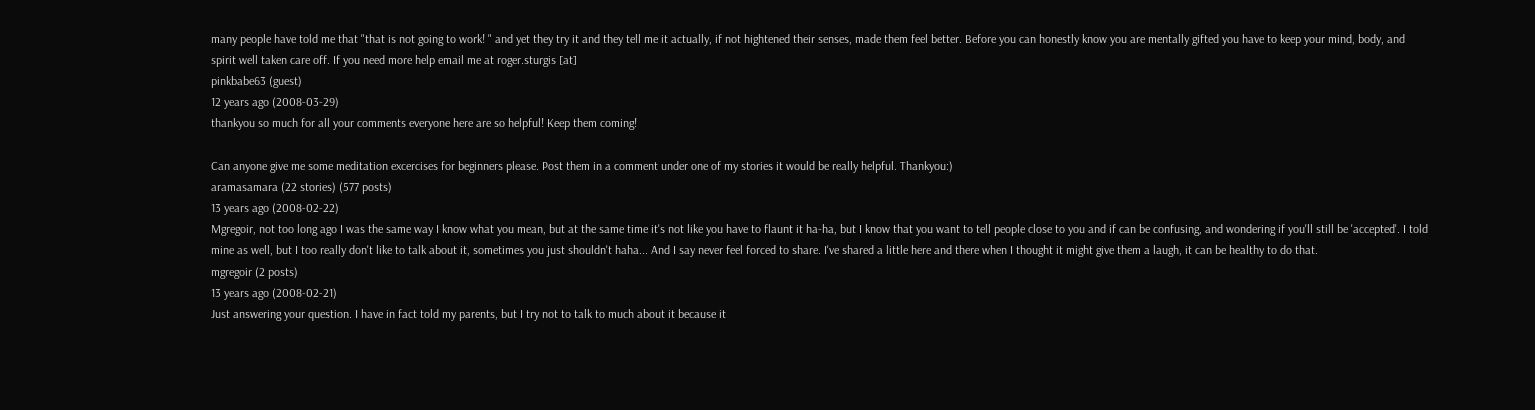many people have told me that "that is not going to work! " and yet they try it and they tell me it actually, if not hightened their senses, made them feel better. Before you can honestly know you are mentally gifted you have to keep your mind, body, and spirit well taken care off. If you need more help email me at roger.sturgis [at]
pinkbabe63 (guest)
12 years ago (2008-03-29)
thankyou so much for all your comments everyone here are so helpful! Keep them coming!

Can anyone give me some meditation excercises for beginners please. Post them in a comment under one of my stories it would be really helpful. Thankyou:)
aramasamara (22 stories) (577 posts)
13 years ago (2008-02-22)
Mgregoir, not too long ago I was the same way I know what you mean, but at the same time it's not like you have to flaunt it ha-ha, but I know that you want to tell people close to you and if can be confusing, and wondering if you'll still be 'accepted'. I told mine as well, but I too really don't like to talk about it, sometimes you just shouldn't haha... And I say never feel forced to share. I've shared a little here and there when I thought it might give them a laugh, it can be healthy to do that.
mgregoir (2 posts)
13 years ago (2008-02-21)
Just answering your question. I have in fact told my parents, but I try not to talk to much about it because it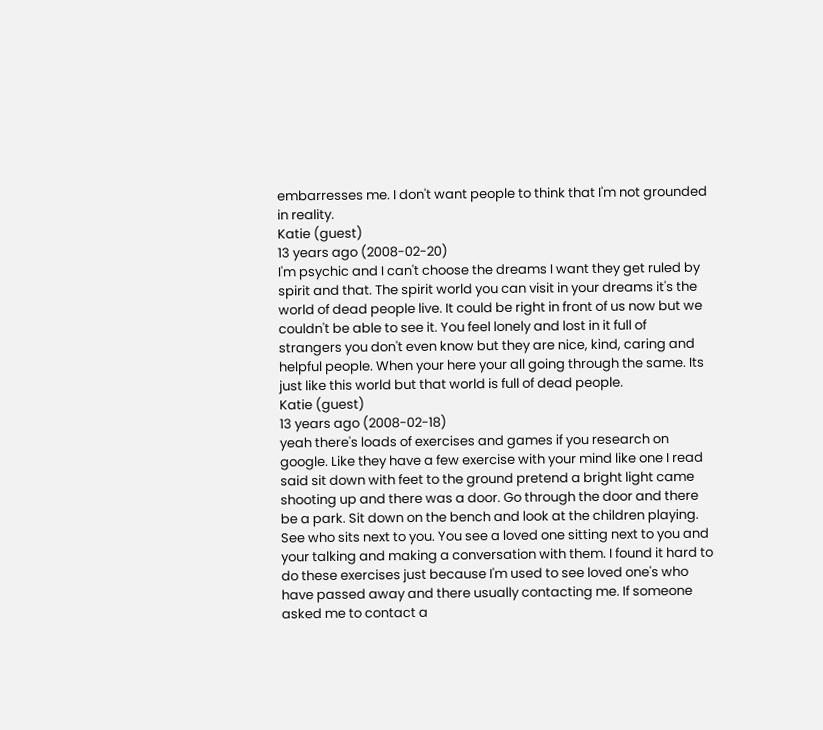embarresses me. I don't want people to think that I'm not grounded in reality.
Katie (guest)
13 years ago (2008-02-20)
I'm psychic and I can't choose the dreams I want they get ruled by spirit and that. The spirit world you can visit in your dreams it's the world of dead people live. It could be right in front of us now but we couldn't be able to see it. You feel lonely and lost in it full of strangers you don't even know but they are nice, kind, caring and helpful people. When your here your all going through the same. Its just like this world but that world is full of dead people.
Katie (guest)
13 years ago (2008-02-18)
yeah there's loads of exercises and games if you research on google. Like they have a few exercise with your mind like one I read said sit down with feet to the ground pretend a bright light came shooting up and there was a door. Go through the door and there be a park. Sit down on the bench and look at the children playing. See who sits next to you. You see a loved one sitting next to you and your talking and making a conversation with them. I found it hard to do these exercises just because I'm used to see loved one's who have passed away and there usually contacting me. If someone asked me to contact a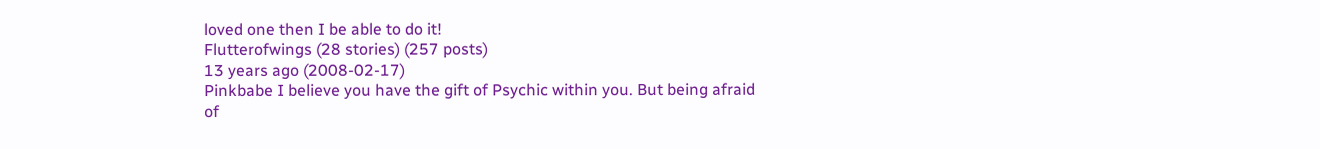loved one then I be able to do it!
Flutterofwings (28 stories) (257 posts)
13 years ago (2008-02-17)
Pinkbabe I believe you have the gift of Psychic within you. But being afraid of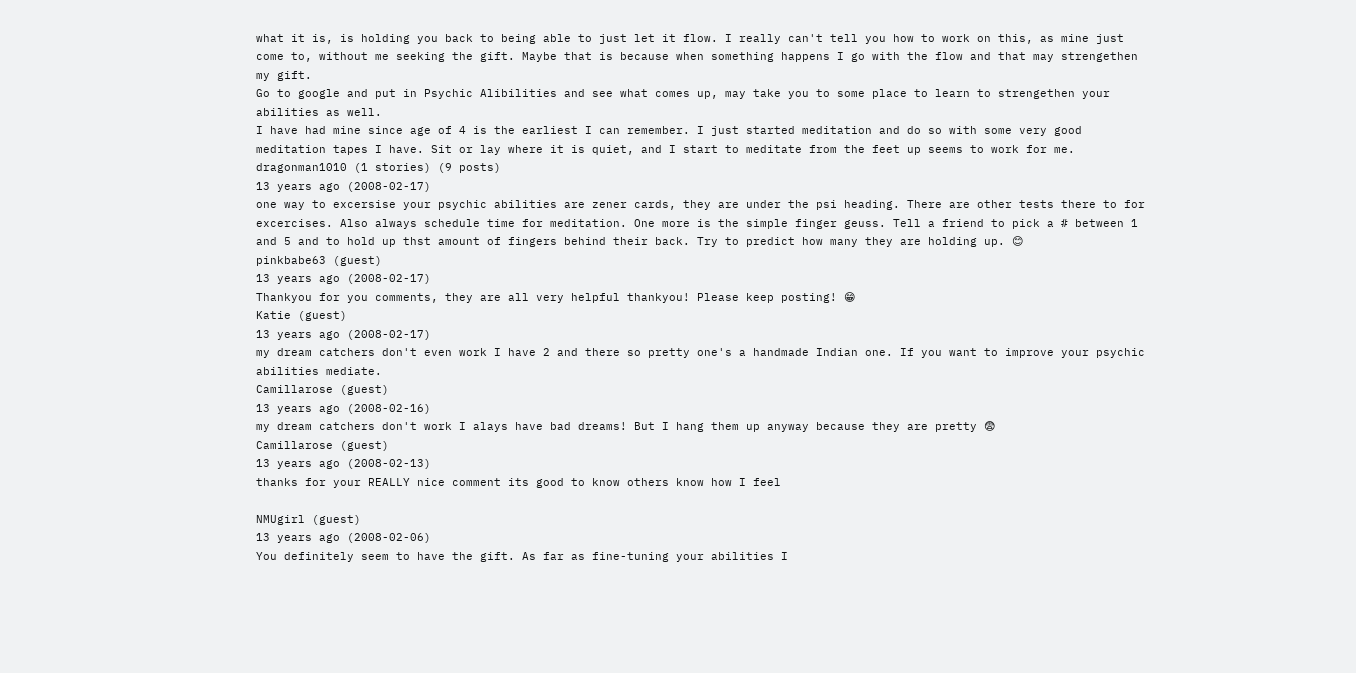what it is, is holding you back to being able to just let it flow. I really can't tell you how to work on this, as mine just come to, without me seeking the gift. Maybe that is because when something happens I go with the flow and that may strengethen my gift.
Go to google and put in Psychic Alibilities and see what comes up, may take you to some place to learn to strengethen your abilities as well.
I have had mine since age of 4 is the earliest I can remember. I just started meditation and do so with some very good meditation tapes I have. Sit or lay where it is quiet, and I start to meditate from the feet up seems to work for me.
dragonman1010 (1 stories) (9 posts)
13 years ago (2008-02-17)
one way to excersise your psychic abilities are zener cards, they are under the psi heading. There are other tests there to for excercises. Also always schedule time for meditation. One more is the simple finger geuss. Tell a friend to pick a # between 1 and 5 and to hold up thst amount of fingers behind their back. Try to predict how many they are holding up. 😊
pinkbabe63 (guest)
13 years ago (2008-02-17)
Thankyou for you comments, they are all very helpful thankyou! Please keep posting! 😁
Katie (guest)
13 years ago (2008-02-17)
my dream catchers don't even work I have 2 and there so pretty one's a handmade Indian one. If you want to improve your psychic abilities mediate.
Camillarose (guest)
13 years ago (2008-02-16)
my dream catchers don't work I alays have bad dreams! But I hang them up anyway because they are pretty 😨
Camillarose (guest)
13 years ago (2008-02-13)
thanks for your REALLY nice comment its good to know others know how I feel

NMUgirl (guest)
13 years ago (2008-02-06)
You definitely seem to have the gift. As far as fine-tuning your abilities I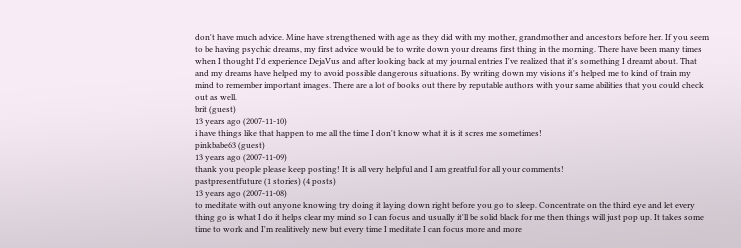don't have much advice. Mine have strengthened with age as they did with my mother, grandmother and ancestors before her. If you seem to be having psychic dreams, my first advice would be to write down your dreams first thing in the morning. There have been many times when I thought I'd experience DejaVus and after looking back at my journal entries I've realized that it's something I dreamt about. That and my dreams have helped my to avoid possible dangerous situations. By writing down my visions it's helped me to kind of train my mind to remember important images. There are a lot of books out there by reputable authors with your same abilities that you could check out as well.
brit (guest)
13 years ago (2007-11-10)
i have things like that happen to me all the time I don't know what it is it scres me sometimes!
pinkbabe63 (guest)
13 years ago (2007-11-09)
thank you people please keep posting! It is all very helpful and I am greatful for all your comments!
pastpresentfuture (1 stories) (4 posts)
13 years ago (2007-11-08)
to meditate with out anyone knowing try doing it laying down right before you go to sleep. Concentrate on the third eye and let every thing go is what I do it helps clear my mind so I can focus and usually it'll be solid black for me then things will just pop up. It takes some time to work and I'm realitively new but every time I meditate I can focus more and more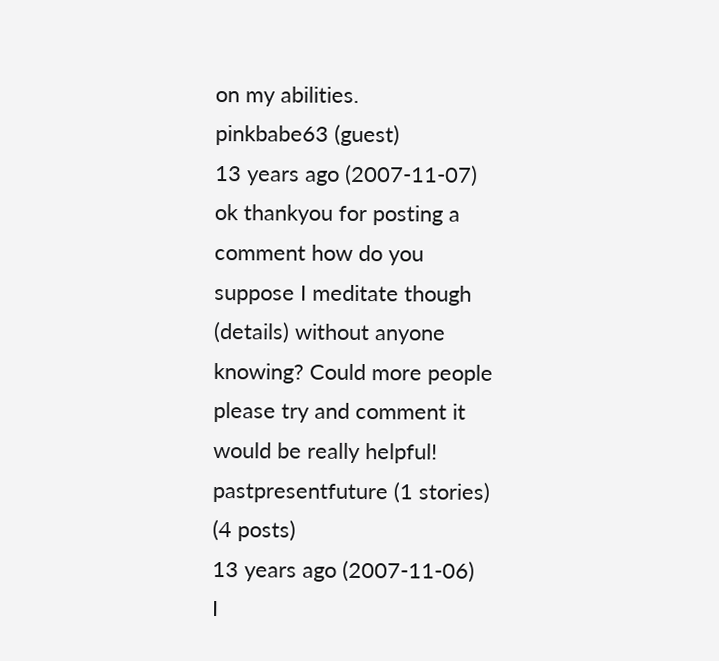on my abilities.
pinkbabe63 (guest)
13 years ago (2007-11-07)
ok thankyou for posting a comment how do you suppose I meditate though (details) without anyone knowing? Could more people please try and comment it would be really helpful!
pastpresentfuture (1 stories) (4 posts)
13 years ago (2007-11-06)
I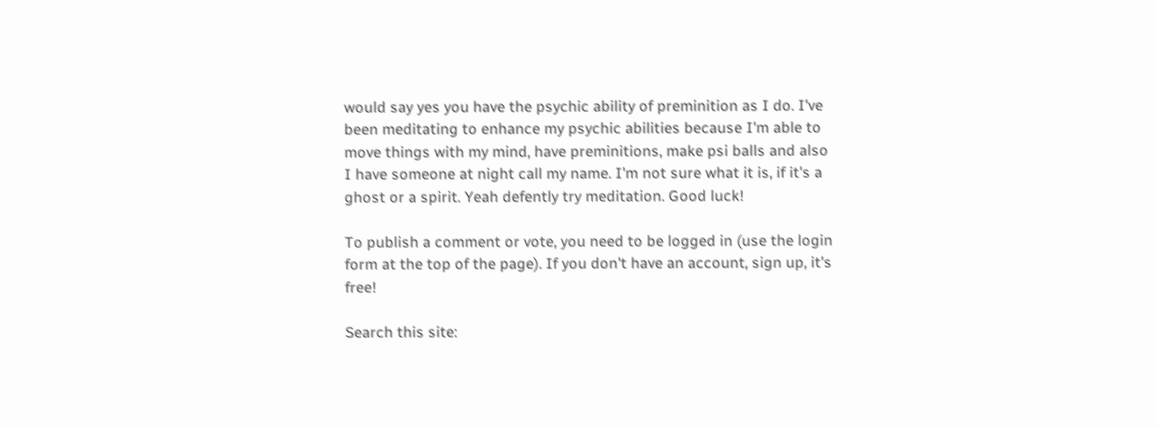would say yes you have the psychic ability of preminition as I do. I've been meditating to enhance my psychic abilities because I'm able to move things with my mind, have preminitions, make psi balls and also I have someone at night call my name. I'm not sure what it is, if it's a ghost or a spirit. Yeah defently try meditation. Good luck!

To publish a comment or vote, you need to be logged in (use the login form at the top of the page). If you don't have an account, sign up, it's free!

Search this site: